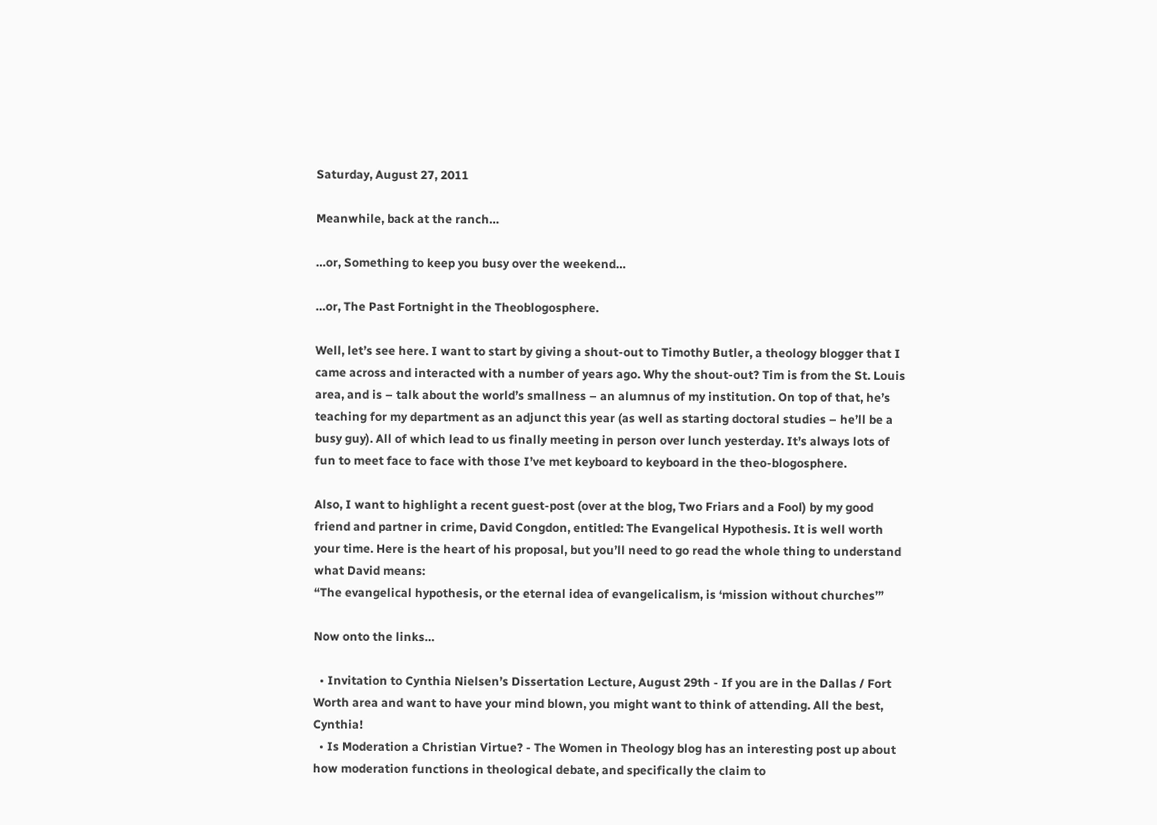Saturday, August 27, 2011

Meanwhile, back at the ranch…

…or, Something to keep you busy over the weekend…

…or, The Past Fortnight in the Theoblogosphere.

Well, let’s see here. I want to start by giving a shout-out to Timothy Butler, a theology blogger that I came across and interacted with a number of years ago. Why the shout-out? Tim is from the St. Louis area, and is – talk about the world’s smallness – an alumnus of my institution. On top of that, he’s teaching for my department as an adjunct this year (as well as starting doctoral studies – he’ll be a busy guy). All of which lead to us finally meeting in person over lunch yesterday. It’s always lots of fun to meet face to face with those I’ve met keyboard to keyboard in the theo-blogosphere.

Also, I want to highlight a recent guest-post (over at the blog, Two Friars and a Fool) by my good friend and partner in crime, David Congdon, entitled: The Evangelical Hypothesis. It is well worth your time. Here is the heart of his proposal, but you’ll need to go read the whole thing to understand what David means:
“The evangelical hypothesis, or the eternal idea of evangelicalism, is ‘mission without churches’”

Now onto the links…

  • Invitation to Cynthia Nielsen’s Dissertation Lecture, August 29th - If you are in the Dallas / Fort Worth area and want to have your mind blown, you might want to think of attending. All the best, Cynthia!
  • Is Moderation a Christian Virtue? - The Women in Theology blog has an interesting post up about how moderation functions in theological debate, and specifically the claim to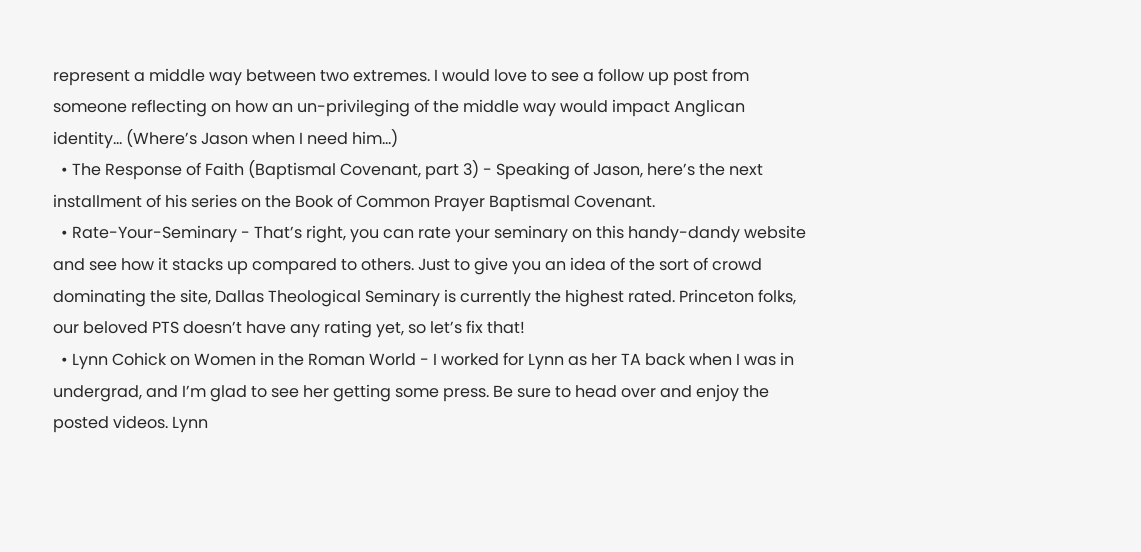represent a middle way between two extremes. I would love to see a follow up post from someone reflecting on how an un-privileging of the middle way would impact Anglican identity… (Where’s Jason when I need him…)
  • The Response of Faith (Baptismal Covenant, part 3) - Speaking of Jason, here’s the next installment of his series on the Book of Common Prayer Baptismal Covenant.
  • Rate-Your-Seminary - That’s right, you can rate your seminary on this handy-dandy website and see how it stacks up compared to others. Just to give you an idea of the sort of crowd dominating the site, Dallas Theological Seminary is currently the highest rated. Princeton folks, our beloved PTS doesn’t have any rating yet, so let’s fix that!
  • Lynn Cohick on Women in the Roman World - I worked for Lynn as her TA back when I was in undergrad, and I’m glad to see her getting some press. Be sure to head over and enjoy the posted videos. Lynn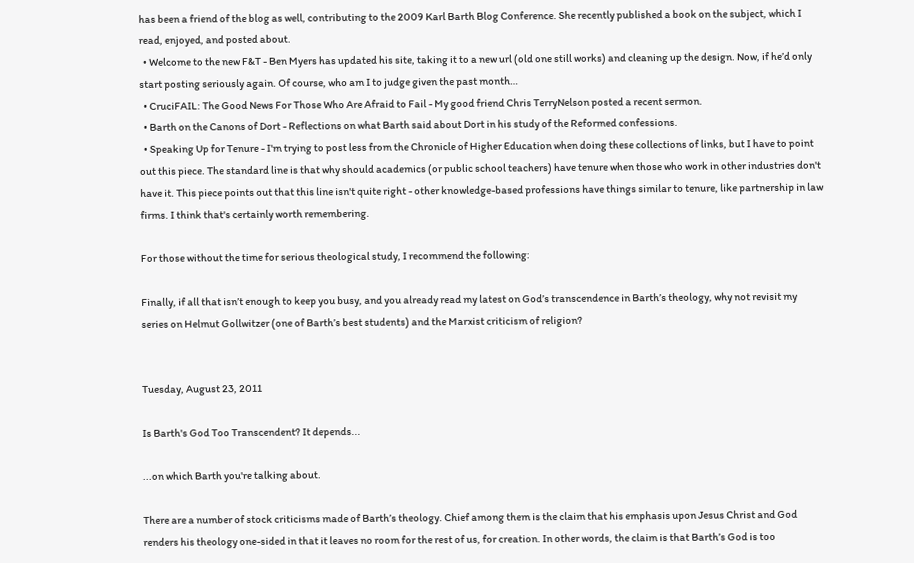has been a friend of the blog as well, contributing to the 2009 Karl Barth Blog Conference. She recently published a book on the subject, which I read, enjoyed, and posted about.
  • Welcome to the new F&T - Ben Myers has updated his site, taking it to a new url (old one still works) and cleaning up the design. Now, if he’d only start posting seriously again. Of course, who am I to judge given the past month…
  • CruciFAIL: The Good News For Those Who Are Afraid to Fail - My good friend Chris TerryNelson posted a recent sermon.
  • Barth on the Canons of Dort - Reflections on what Barth said about Dort in his study of the Reformed confessions.
  • Speaking Up for Tenure - I'm trying to post less from the Chronicle of Higher Education when doing these collections of links, but I have to point out this piece. The standard line is that why should academics (or public school teachers) have tenure when those who work in other industries don't have it. This piece points out that this line isn't quite right - other knowledge-based professions have things similar to tenure, like partnership in law firms. I think that's certainly worth remembering.

For those without the time for serious theological study, I recommend the following:

Finally, if all that isn’t enough to keep you busy, and you already read my latest on God’s transcendence in Barth’s theology, why not revisit my series on Helmut Gollwitzer (one of Barth’s best students) and the Marxist criticism of religion?


Tuesday, August 23, 2011

Is Barth's God Too Transcendent? It depends...

...on which Barth you're talking about.

There are a number of stock criticisms made of Barth’s theology. Chief among them is the claim that his emphasis upon Jesus Christ and God renders his theology one-sided in that it leaves no room for the rest of us, for creation. In other words, the claim is that Barth’s God is too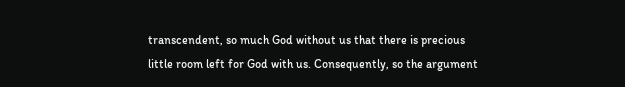transcendent, so much God without us that there is precious little room left for God with us. Consequently, so the argument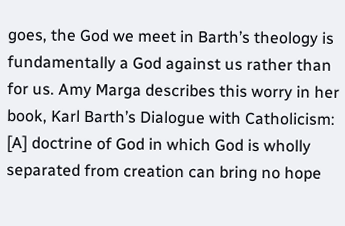goes, the God we meet in Barth’s theology is fundamentally a God against us rather than for us. Amy Marga describes this worry in her book, Karl Barth’s Dialogue with Catholicism:
[A] doctrine of God in which God is wholly separated from creation can bring no hope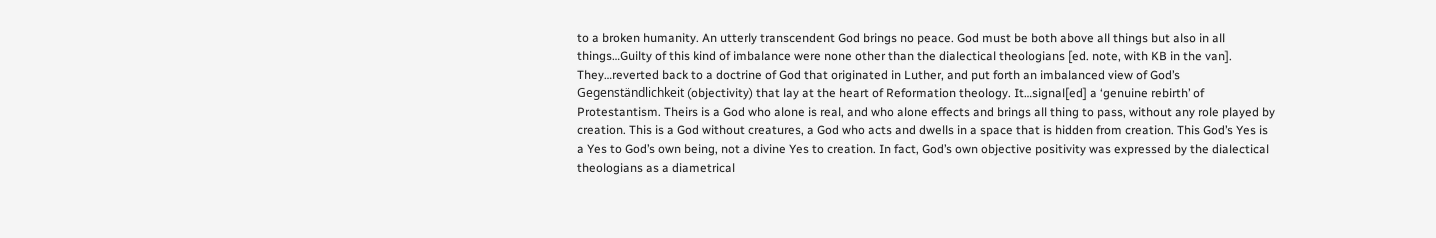to a broken humanity. An utterly transcendent God brings no peace. God must be both above all things but also in all things…Guilty of this kind of imbalance were none other than the dialectical theologians [ed. note, with KB in the van]. They…reverted back to a doctrine of God that originated in Luther, and put forth an imbalanced view of God’s Gegenständlichkeit (objectivity) that lay at the heart of Reformation theology. It…signal[ed] a ‘genuine rebirth’ of Protestantism. Theirs is a God who alone is real, and who alone effects and brings all thing to pass, without any role played by creation. This is a God without creatures, a God who acts and dwells in a space that is hidden from creation. This God’s Yes is a Yes to God’s own being, not a divine Yes to creation. In fact, God’s own objective positivity was expressed by the dialectical theologians as a diametrical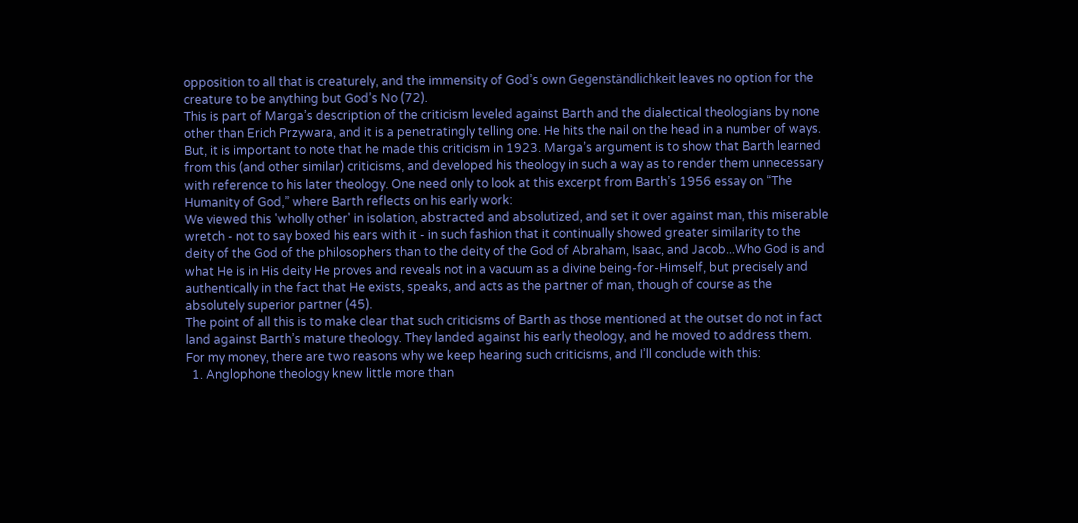opposition to all that is creaturely, and the immensity of God’s own Gegenständlichkeit leaves no option for the creature to be anything but God’s No (72).
This is part of Marga’s description of the criticism leveled against Barth and the dialectical theologians by none other than Erich Przywara, and it is a penetratingly telling one. He hits the nail on the head in a number of ways. But, it is important to note that he made this criticism in 1923. Marga’s argument is to show that Barth learned from this (and other similar) criticisms, and developed his theology in such a way as to render them unnecessary with reference to his later theology. One need only to look at this excerpt from Barth’s 1956 essay on “The Humanity of God,” where Barth reflects on his early work:
We viewed this 'wholly other' in isolation, abstracted and absolutized, and set it over against man, this miserable wretch - not to say boxed his ears with it - in such fashion that it continually showed greater similarity to the deity of the God of the philosophers than to the deity of the God of Abraham, Isaac, and Jacob...Who God is and what He is in His deity He proves and reveals not in a vacuum as a divine being-for-Himself, but precisely and authentically in the fact that He exists, speaks, and acts as the partner of man, though of course as the absolutely superior partner (45).
The point of all this is to make clear that such criticisms of Barth as those mentioned at the outset do not in fact land against Barth’s mature theology. They landed against his early theology, and he moved to address them. For my money, there are two reasons why we keep hearing such criticisms, and I’ll conclude with this:
  1. Anglophone theology knew little more than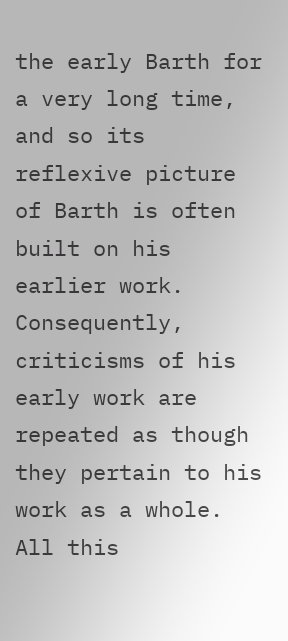the early Barth for a very long time, and so its reflexive picture of Barth is often built on his earlier work. Consequently, criticisms of his early work are repeated as though they pertain to his work as a whole. All this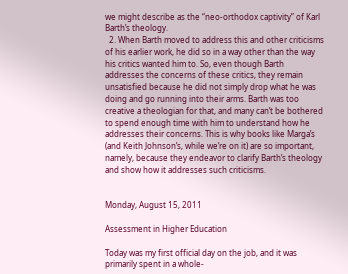we might describe as the “neo-orthodox captivity” of Karl Barth’s theology.
  2. When Barth moved to address this and other criticisms of his earlier work, he did so in a way other than the way his critics wanted him to. So, even though Barth addresses the concerns of these critics, they remain unsatisfied because he did not simply drop what he was doing and go running into their arms. Barth was too creative a theologian for that, and many can’t be bothered to spend enough time with him to understand how he addresses their concerns. This is why books like Marga’s (and Keith Johnson’s, while we’re on it) are so important, namely, because they endeavor to clarify Barth’s theology and show how it addresses such criticisms.


Monday, August 15, 2011

Assessment in Higher Education

Today was my first official day on the job, and it was primarily spent in a whole-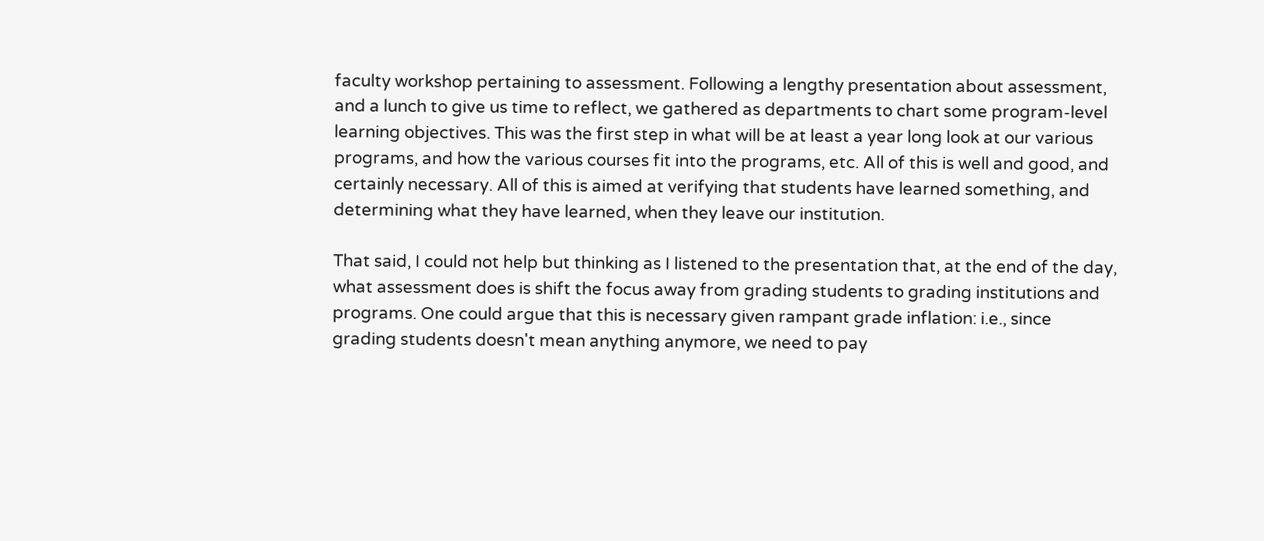faculty workshop pertaining to assessment. Following a lengthy presentation about assessment, and a lunch to give us time to reflect, we gathered as departments to chart some program-level learning objectives. This was the first step in what will be at least a year long look at our various programs, and how the various courses fit into the programs, etc. All of this is well and good, and certainly necessary. All of this is aimed at verifying that students have learned something, and determining what they have learned, when they leave our institution.

That said, I could not help but thinking as I listened to the presentation that, at the end of the day, what assessment does is shift the focus away from grading students to grading institutions and programs. One could argue that this is necessary given rampant grade inflation: i.e., since grading students doesn't mean anything anymore, we need to pay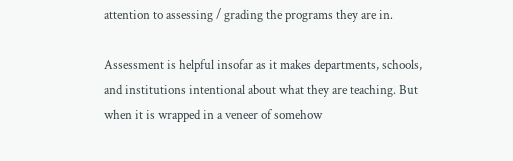attention to assessing / grading the programs they are in.

Assessment is helpful insofar as it makes departments, schools, and institutions intentional about what they are teaching. But when it is wrapped in a veneer of somehow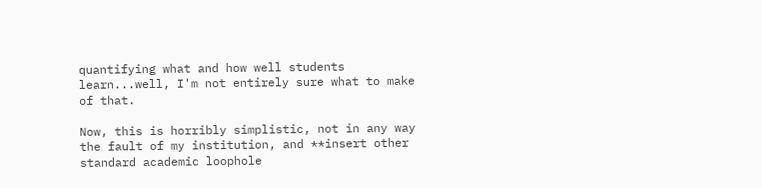quantifying what and how well students learn...well, I'm not entirely sure what to make of that.

Now, this is horribly simplistic, not in any way the fault of my institution, and **insert other standard academic loophole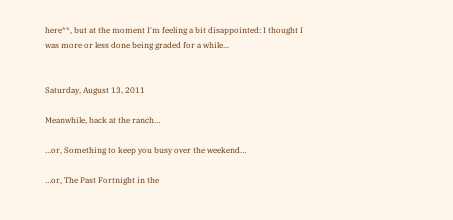here**, but at the moment I'm feeling a bit disappointed: I thought I was more or less done being graded for a while...


Saturday, August 13, 2011

Meanwhile, back at the ranch…

…or, Something to keep you busy over the weekend…

…or, The Past Fortnight in the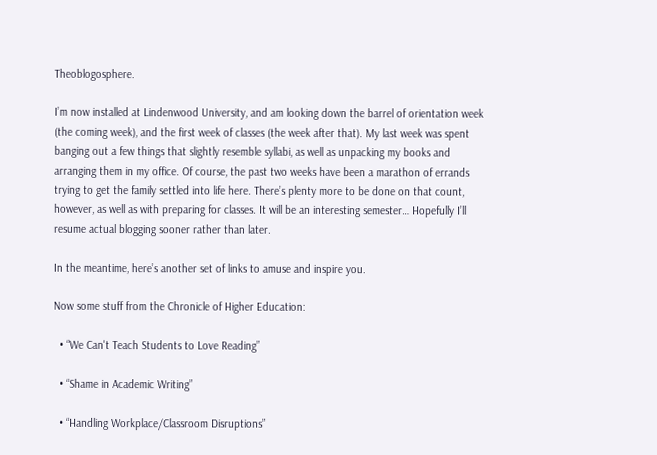Theoblogosphere.

I’m now installed at Lindenwood University, and am looking down the barrel of orientation week (the coming week), and the first week of classes (the week after that). My last week was spent banging out a few things that slightly resemble syllabi, as well as unpacking my books and arranging them in my office. Of course, the past two weeks have been a marathon of errands trying to get the family settled into life here. There’s plenty more to be done on that count, however, as well as with preparing for classes. It will be an interesting semester… Hopefully I’ll resume actual blogging sooner rather than later.

In the meantime, here’s another set of links to amuse and inspire you.

Now some stuff from the Chronicle of Higher Education:

  • “We Can't Teach Students to Love Reading”

  • “Shame in Academic Writing”

  • “Handling Workplace/Classroom Disruptions”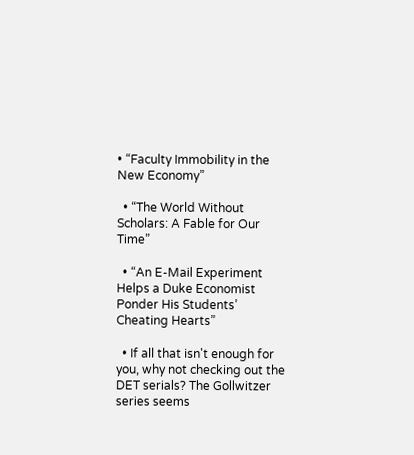• “Faculty Immobility in the New Economy”

  • “The World Without Scholars: A Fable for Our Time”

  • “An E-Mail Experiment Helps a Duke Economist Ponder His Students’ Cheating Hearts”

  • If all that isn't enough for you, why not checking out the DET serials? The Gollwitzer series seems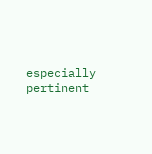especially pertinent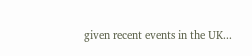given recent events in the UK...